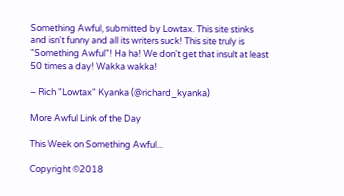Something Awful, submitted by Lowtax. This site stinks and isn't funny and all its writers suck! This site truly is "Something Awful"! Ha ha! We don't get that insult at least 50 times a day! Wakka wakka!

– Rich "Lowtax" Kyanka (@richard_kyanka)

More Awful Link of the Day

This Week on Something Awful...

Copyright ©2018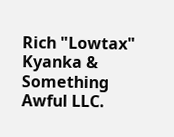Rich "Lowtax" Kyanka & Something Awful LLC.